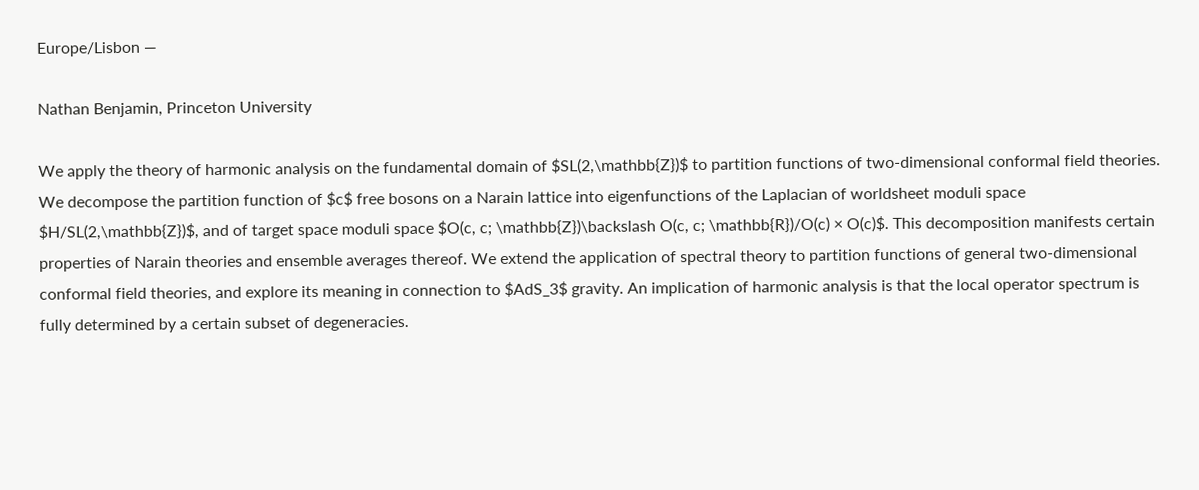Europe/Lisbon —

Nathan Benjamin, Princeton University

We apply the theory of harmonic analysis on the fundamental domain of $SL(2,\mathbb{Z})$ to partition functions of two-dimensional conformal field theories. We decompose the partition function of $c$ free bosons on a Narain lattice into eigenfunctions of the Laplacian of worldsheet moduli space $H/SL(2,\mathbb{Z})$, and of target space moduli space $O(c, c; \mathbb{Z})\backslash O(c, c; \mathbb{R})/O(c) × O(c)$. This decomposition manifests certain properties of Narain theories and ensemble averages thereof. We extend the application of spectral theory to partition functions of general two-dimensional conformal field theories, and explore its meaning in connection to $AdS_3$ gravity. An implication of harmonic analysis is that the local operator spectrum is fully determined by a certain subset of degeneracies.